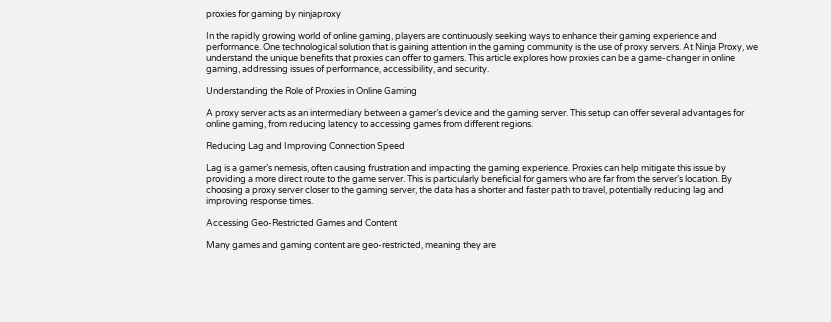proxies for gaming by ninjaproxy

In the rapidly growing world of online gaming, players are continuously seeking ways to enhance their gaming experience and performance. One technological solution that is gaining attention in the gaming community is the use of proxy servers. At Ninja Proxy, we understand the unique benefits that proxies can offer to gamers. This article explores how proxies can be a game-changer in online gaming, addressing issues of performance, accessibility, and security.

Understanding the Role of Proxies in Online Gaming

A proxy server acts as an intermediary between a gamer’s device and the gaming server. This setup can offer several advantages for online gaming, from reducing latency to accessing games from different regions.

Reducing Lag and Improving Connection Speed

Lag is a gamer’s nemesis, often causing frustration and impacting the gaming experience. Proxies can help mitigate this issue by providing a more direct route to the game server. This is particularly beneficial for gamers who are far from the server’s location. By choosing a proxy server closer to the gaming server, the data has a shorter and faster path to travel, potentially reducing lag and improving response times.

Accessing Geo-Restricted Games and Content

Many games and gaming content are geo-restricted, meaning they are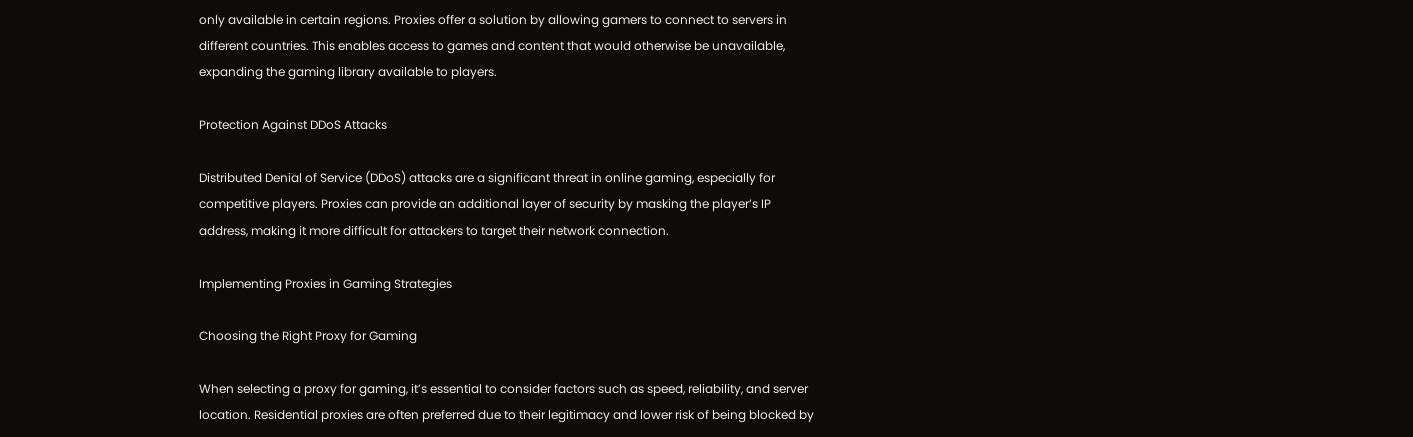only available in certain regions. Proxies offer a solution by allowing gamers to connect to servers in different countries. This enables access to games and content that would otherwise be unavailable, expanding the gaming library available to players.

Protection Against DDoS Attacks

Distributed Denial of Service (DDoS) attacks are a significant threat in online gaming, especially for competitive players. Proxies can provide an additional layer of security by masking the player’s IP address, making it more difficult for attackers to target their network connection.

Implementing Proxies in Gaming Strategies

Choosing the Right Proxy for Gaming

When selecting a proxy for gaming, it’s essential to consider factors such as speed, reliability, and server location. Residential proxies are often preferred due to their legitimacy and lower risk of being blocked by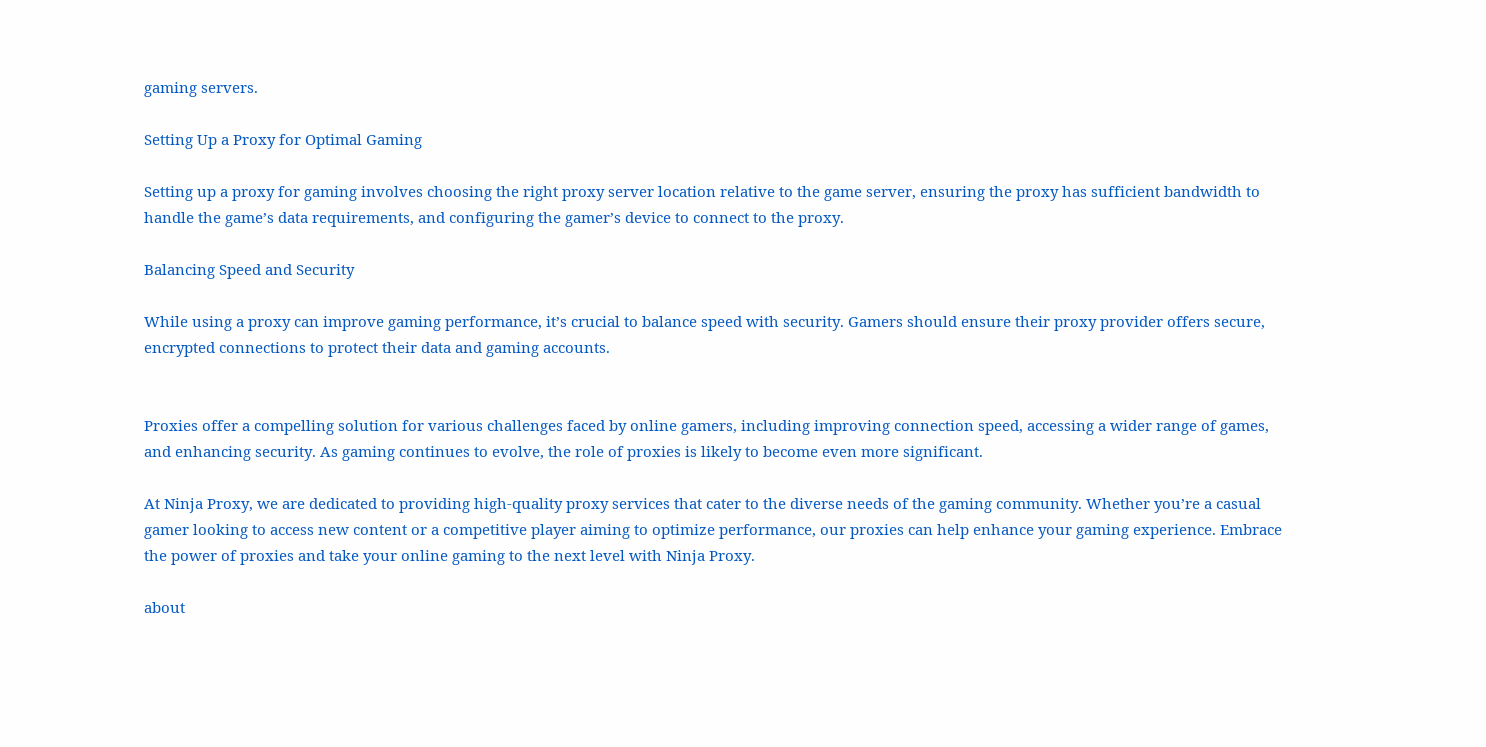gaming servers.

Setting Up a Proxy for Optimal Gaming

Setting up a proxy for gaming involves choosing the right proxy server location relative to the game server, ensuring the proxy has sufficient bandwidth to handle the game’s data requirements, and configuring the gamer’s device to connect to the proxy.

Balancing Speed and Security

While using a proxy can improve gaming performance, it’s crucial to balance speed with security. Gamers should ensure their proxy provider offers secure, encrypted connections to protect their data and gaming accounts.


Proxies offer a compelling solution for various challenges faced by online gamers, including improving connection speed, accessing a wider range of games, and enhancing security. As gaming continues to evolve, the role of proxies is likely to become even more significant.

At Ninja Proxy, we are dedicated to providing high-quality proxy services that cater to the diverse needs of the gaming community. Whether you’re a casual gamer looking to access new content or a competitive player aiming to optimize performance, our proxies can help enhance your gaming experience. Embrace the power of proxies and take your online gaming to the next level with Ninja Proxy.

about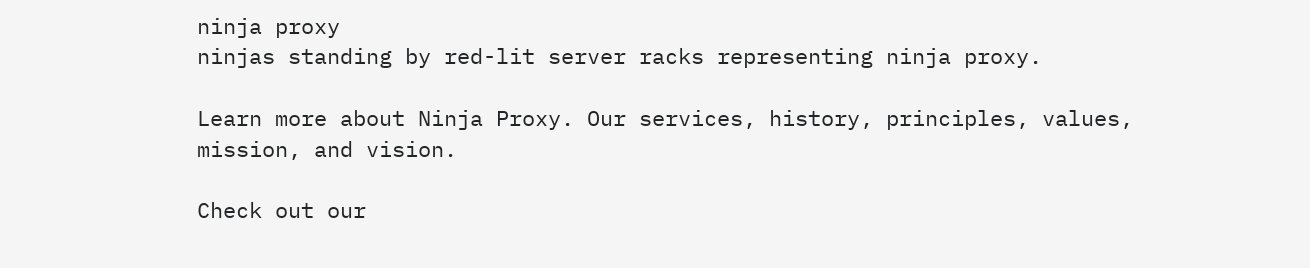ninja proxy
ninjas standing by red-lit server racks representing ninja proxy.

Learn more about Ninja Proxy. Our services, history, principles, values, mission, and vision.

Check out our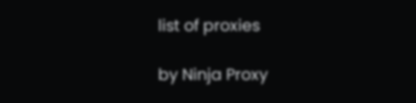list of proxies

by Ninja Proxy